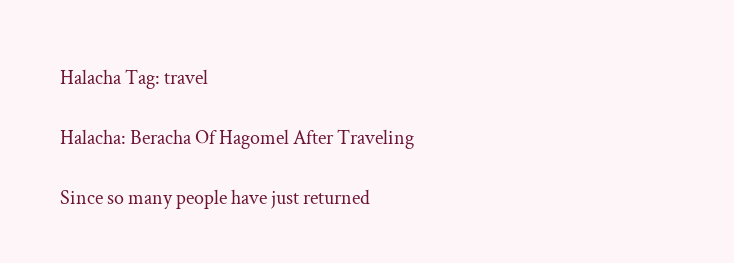Halacha Tag: travel

Halacha: Beracha Of Hagomel After Traveling

Since so many people have just returned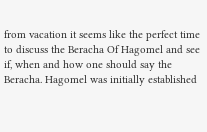from vacation it seems like the perfect time to discuss the Beracha Of Hagomel and see if, when and how one should say the Beracha. Hagomel was initially established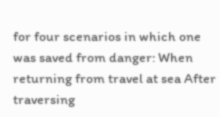for four scenarios in which one was saved from danger: When returning from travel at sea After traversing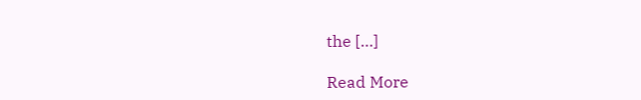the […]

Read More